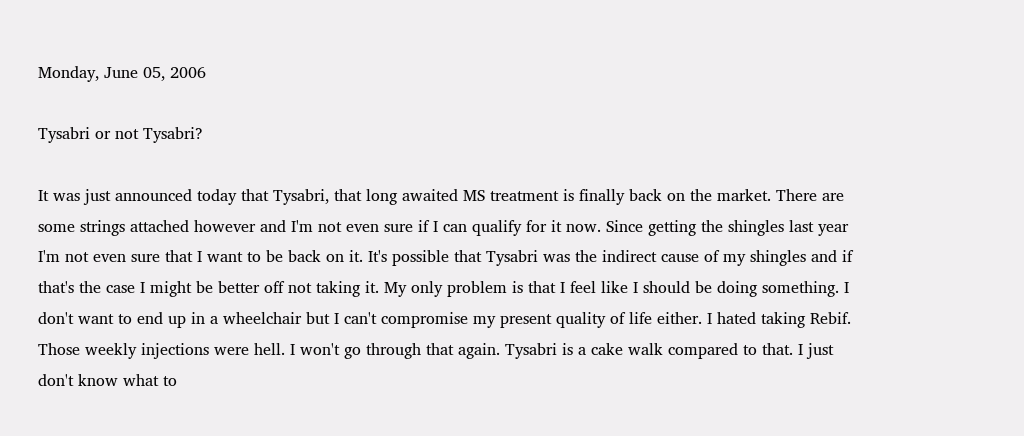Monday, June 05, 2006

Tysabri or not Tysabri?

It was just announced today that Tysabri, that long awaited MS treatment is finally back on the market. There are some strings attached however and I'm not even sure if I can qualify for it now. Since getting the shingles last year I'm not even sure that I want to be back on it. It's possible that Tysabri was the indirect cause of my shingles and if that's the case I might be better off not taking it. My only problem is that I feel like I should be doing something. I don't want to end up in a wheelchair but I can't compromise my present quality of life either. I hated taking Rebif. Those weekly injections were hell. I won't go through that again. Tysabri is a cake walk compared to that. I just don't know what to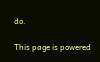do.

This page is powered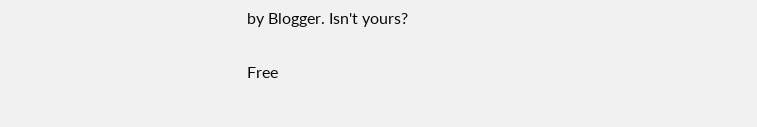by Blogger. Isn't yours?

Free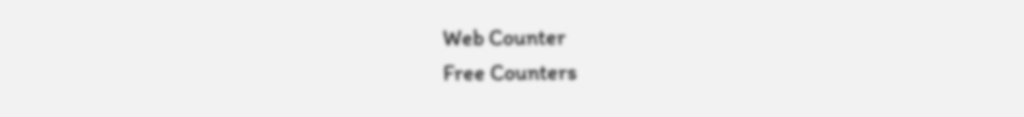Web Counter
Free Counters